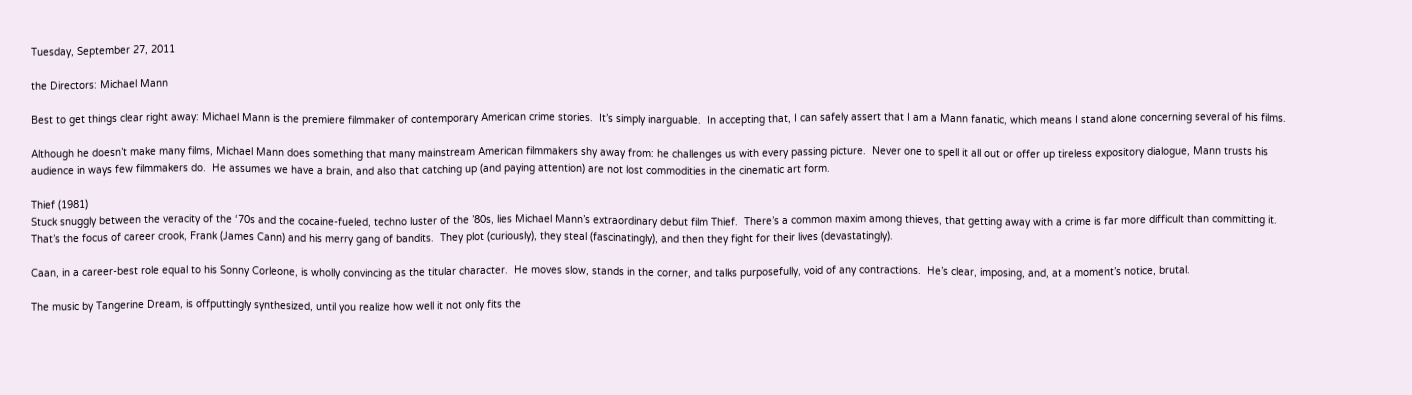Tuesday, September 27, 2011

the Directors: Michael Mann

Best to get things clear right away: Michael Mann is the premiere filmmaker of contemporary American crime stories.  It’s simply inarguable.  In accepting that, I can safely assert that I am a Mann fanatic, which means I stand alone concerning several of his films.

Although he doesn’t make many films, Michael Mann does something that many mainstream American filmmakers shy away from: he challenges us with every passing picture.  Never one to spell it all out or offer up tireless expository dialogue, Mann trusts his audience in ways few filmmakers do.  He assumes we have a brain, and also that catching up (and paying attention) are not lost commodities in the cinematic art form.

Thief (1981)
Stuck snuggly between the veracity of the ‘70s and the cocaine-fueled, techno luster of the ’80s, lies Michael Mann’s extraordinary debut film Thief.  There’s a common maxim among thieves, that getting away with a crime is far more difficult than committing it.  That’s the focus of career crook, Frank (James Cann) and his merry gang of bandits.  They plot (curiously), they steal (fascinatingly), and then they fight for their lives (devastatingly).

Caan, in a career-best role equal to his Sonny Corleone, is wholly convincing as the titular character.  He moves slow, stands in the corner, and talks purposefully, void of any contractions.  He’s clear, imposing, and, at a moment’s notice, brutal.

The music by Tangerine Dream, is offputtingly synthesized, until you realize how well it not only fits the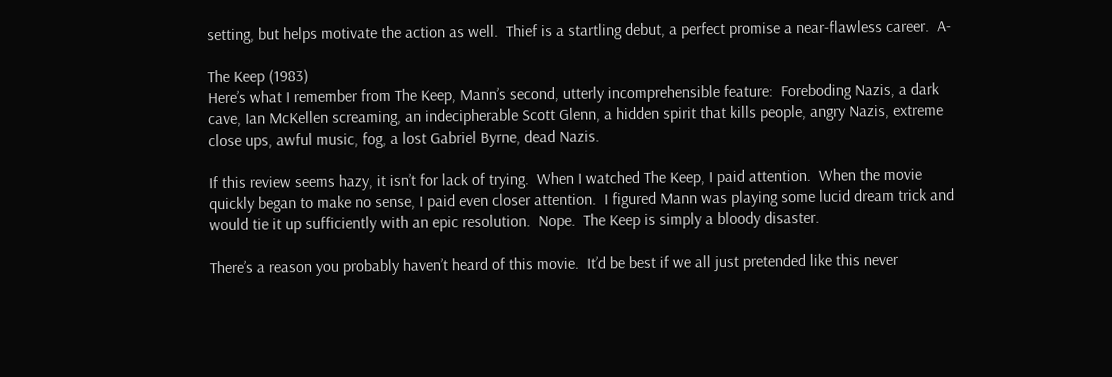setting, but helps motivate the action as well.  Thief is a startling debut, a perfect promise a near-flawless career.  A-

The Keep (1983)
Here’s what I remember from The Keep, Mann’s second, utterly incomprehensible feature:  Foreboding Nazis, a dark cave, Ian McKellen screaming, an indecipherable Scott Glenn, a hidden spirit that kills people, angry Nazis, extreme close ups, awful music, fog, a lost Gabriel Byrne, dead Nazis.

If this review seems hazy, it isn’t for lack of trying.  When I watched The Keep, I paid attention.  When the movie quickly began to make no sense, I paid even closer attention.  I figured Mann was playing some lucid dream trick and would tie it up sufficiently with an epic resolution.  Nope.  The Keep is simply a bloody disaster.

There’s a reason you probably haven’t heard of this movie.  It’d be best if we all just pretended like this never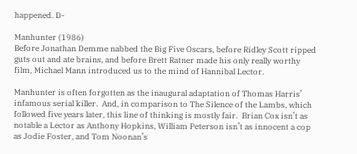happened. D-

Manhunter (1986)
Before Jonathan Demme nabbed the Big Five Oscars, before Ridley Scott ripped guts out and ate brains, and before Brett Ratner made his only really worthy film, Michael Mann introduced us to the mind of Hannibal Lector.

Manhunter is often forgotten as the inaugural adaptation of Thomas Harris’ infamous serial killer.  And, in comparison to The Silence of the Lambs, which followed five years later, this line of thinking is mostly fair.  Brian Cox isn’t as notable a Lector as Anthony Hopkins, William Peterson isn’t as innocent a cop as Jodie Foster, and Tom Noonan’s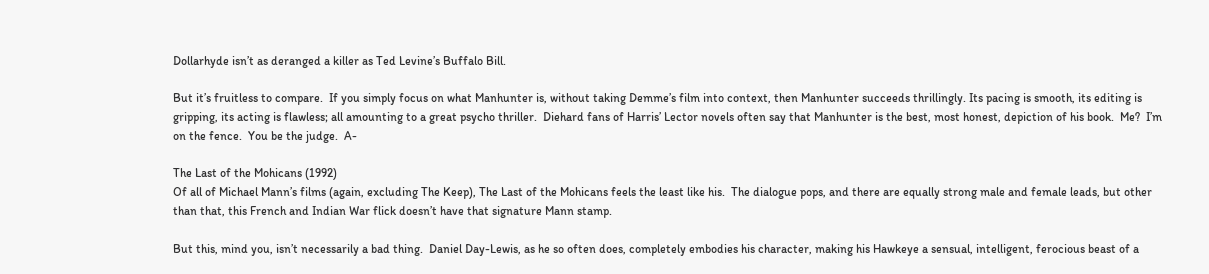Dollarhyde isn’t as deranged a killer as Ted Levine’s Buffalo Bill.

But it’s fruitless to compare.  If you simply focus on what Manhunter is, without taking Demme’s film into context, then Manhunter succeeds thrillingly. Its pacing is smooth, its editing is gripping, its acting is flawless; all amounting to a great psycho thriller.  Diehard fans of Harris’ Lector novels often say that Manhunter is the best, most honest, depiction of his book.  Me?  I’m on the fence.  You be the judge.  A-

The Last of the Mohicans (1992)
Of all of Michael Mann’s films (again, excluding The Keep), The Last of the Mohicans feels the least like his.  The dialogue pops, and there are equally strong male and female leads, but other than that, this French and Indian War flick doesn’t have that signature Mann stamp.

But this, mind you, isn’t necessarily a bad thing.  Daniel Day-Lewis, as he so often does, completely embodies his character, making his Hawkeye a sensual, intelligent, ferocious beast of a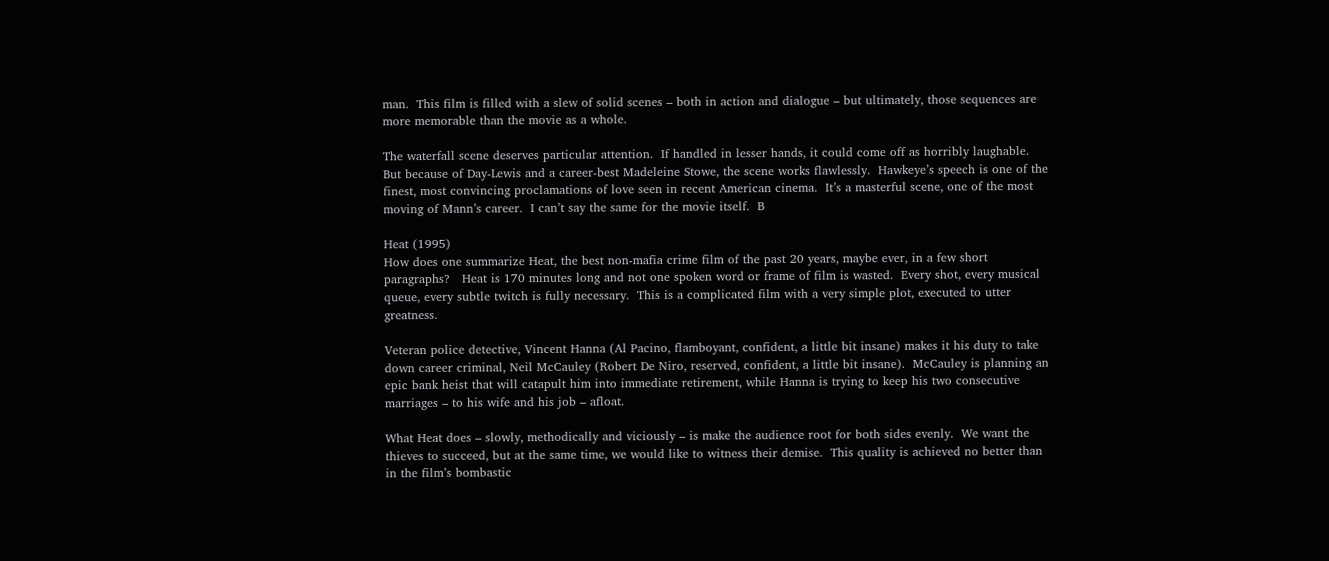man.  This film is filled with a slew of solid scenes – both in action and dialogue – but ultimately, those sequences are more memorable than the movie as a whole.

The waterfall scene deserves particular attention.  If handled in lesser hands, it could come off as horribly laughable.  But because of Day-Lewis and a career-best Madeleine Stowe, the scene works flawlessly.  Hawkeye’s speech is one of the finest, most convincing proclamations of love seen in recent American cinema.  It’s a masterful scene, one of the most moving of Mann’s career.  I can’t say the same for the movie itself.  B

Heat (1995)
How does one summarize Heat, the best non-mafia crime film of the past 20 years, maybe ever, in a few short paragraphs?   Heat is 170 minutes long and not one spoken word or frame of film is wasted.  Every shot, every musical queue, every subtle twitch is fully necessary.  This is a complicated film with a very simple plot, executed to utter greatness.

Veteran police detective, Vincent Hanna (Al Pacino, flamboyant, confident, a little bit insane) makes it his duty to take down career criminal, Neil McCauley (Robert De Niro, reserved, confident, a little bit insane).  McCauley is planning an epic bank heist that will catapult him into immediate retirement, while Hanna is trying to keep his two consecutive marriages – to his wife and his job – afloat.

What Heat does – slowly, methodically and viciously – is make the audience root for both sides evenly.  We want the thieves to succeed, but at the same time, we would like to witness their demise.  This quality is achieved no better than in the film’s bombastic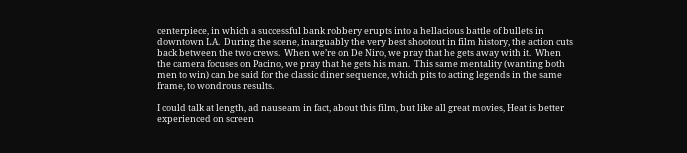centerpiece, in which a successful bank robbery erupts into a hellacious battle of bullets in downtown LA.  During the scene, inarguably the very best shootout in film history, the action cuts back between the two crews.  When we’re on De Niro, we pray that he gets away with it.  When the camera focuses on Pacino, we pray that he gets his man.  This same mentality (wanting both men to win) can be said for the classic diner sequence, which pits to acting legends in the same frame, to wondrous results.

I could talk at length, ad nauseam in fact, about this film, but like all great movies, Heat is better experienced on screen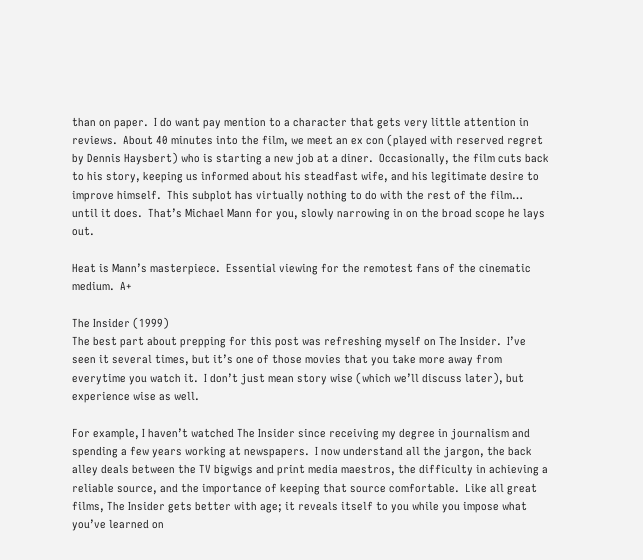than on paper.  I do want pay mention to a character that gets very little attention in reviews.  About 40 minutes into the film, we meet an ex con (played with reserved regret by Dennis Haysbert) who is starting a new job at a diner.  Occasionally, the film cuts back to his story, keeping us informed about his steadfast wife, and his legitimate desire to improve himself.  This subplot has virtually nothing to do with the rest of the film… until it does.  That’s Michael Mann for you, slowly narrowing in on the broad scope he lays out.

Heat is Mann’s masterpiece.  Essential viewing for the remotest fans of the cinematic medium.  A+

The Insider (1999)
The best part about prepping for this post was refreshing myself on The Insider.  I’ve seen it several times, but it’s one of those movies that you take more away from everytime you watch it.  I don’t just mean story wise (which we’ll discuss later), but experience wise as well.

For example, I haven’t watched The Insider since receiving my degree in journalism and spending a few years working at newspapers.  I now understand all the jargon, the back alley deals between the TV bigwigs and print media maestros, the difficulty in achieving a reliable source, and the importance of keeping that source comfortable.  Like all great films, The Insider gets better with age; it reveals itself to you while you impose what you’ve learned on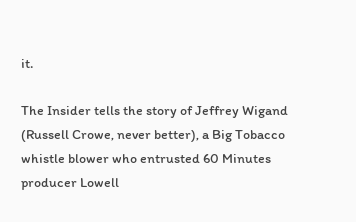it.

The Insider tells the story of Jeffrey Wigand (Russell Crowe, never better), a Big Tobacco whistle blower who entrusted 60 Minutes producer Lowell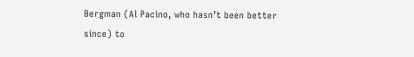Bergman (Al Pacino, who hasn’t been better since) to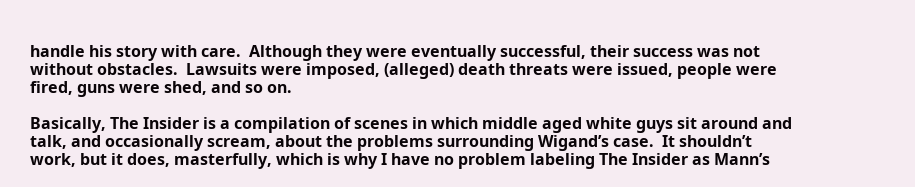handle his story with care.  Although they were eventually successful, their success was not without obstacles.  Lawsuits were imposed, (alleged) death threats were issued, people were fired, guns were shed, and so on.

Basically, The Insider is a compilation of scenes in which middle aged white guys sit around and talk, and occasionally scream, about the problems surrounding Wigand’s case.  It shouldn’t work, but it does, masterfully, which is why I have no problem labeling The Insider as Mann’s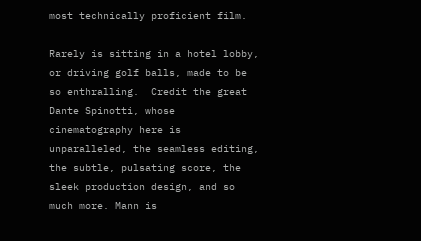most technically proficient film.

Rarely is sitting in a hotel lobby, or driving golf balls, made to be so enthralling.  Credit the great Dante Spinotti, whose cinematography here is unparalleled, the seamless editing, the subtle, pulsating score, the sleek production design, and so much more. Mann is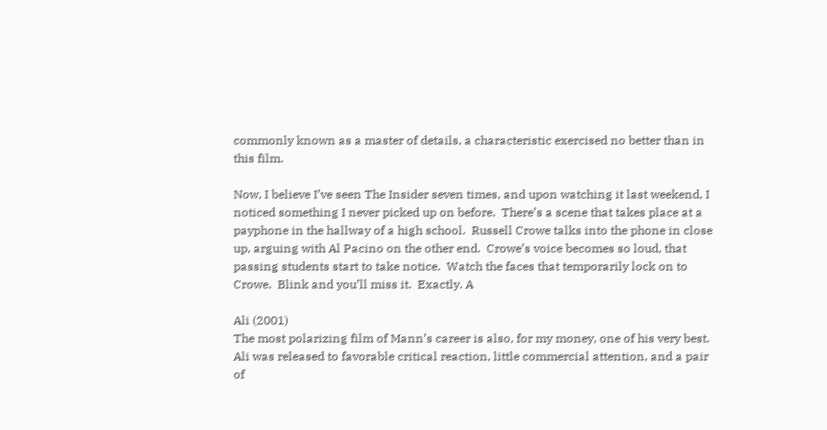commonly known as a master of details, a characteristic exercised no better than in this film.

Now, I believe I’ve seen The Insider seven times, and upon watching it last weekend, I noticed something I never picked up on before.  There’s a scene that takes place at a payphone in the hallway of a high school.  Russell Crowe talks into the phone in close up, arguing with Al Pacino on the other end.  Crowe’s voice becomes so loud, that passing students start to take notice.  Watch the faces that temporarily lock on to Crowe.  Blink and you’ll miss it.  Exactly. A

Ali (2001)
The most polarizing film of Mann’s career is also, for my money, one of his very best.  Ali was released to favorable critical reaction, little commercial attention, and a pair of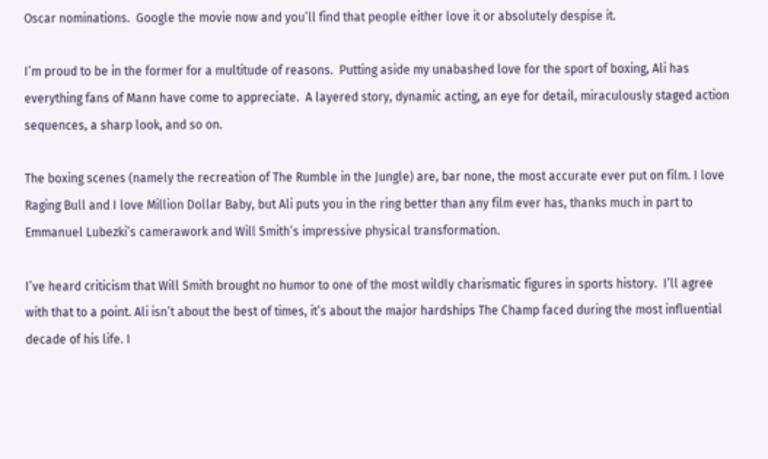Oscar nominations.  Google the movie now and you’ll find that people either love it or absolutely despise it.

I’m proud to be in the former for a multitude of reasons.  Putting aside my unabashed love for the sport of boxing, Ali has everything fans of Mann have come to appreciate.  A layered story, dynamic acting, an eye for detail, miraculously staged action sequences, a sharp look, and so on.

The boxing scenes (namely the recreation of The Rumble in the Jungle) are, bar none, the most accurate ever put on film. I love Raging Bull and I love Million Dollar Baby, but Ali puts you in the ring better than any film ever has, thanks much in part to Emmanuel Lubezki’s camerawork and Will Smith’s impressive physical transformation.

I’ve heard criticism that Will Smith brought no humor to one of the most wildly charismatic figures in sports history.  I’ll agree with that to a point. Ali isn’t about the best of times, it’s about the major hardships The Champ faced during the most influential decade of his life. I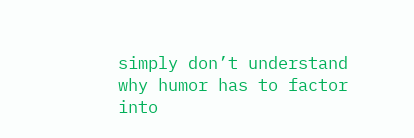simply don’t understand why humor has to factor into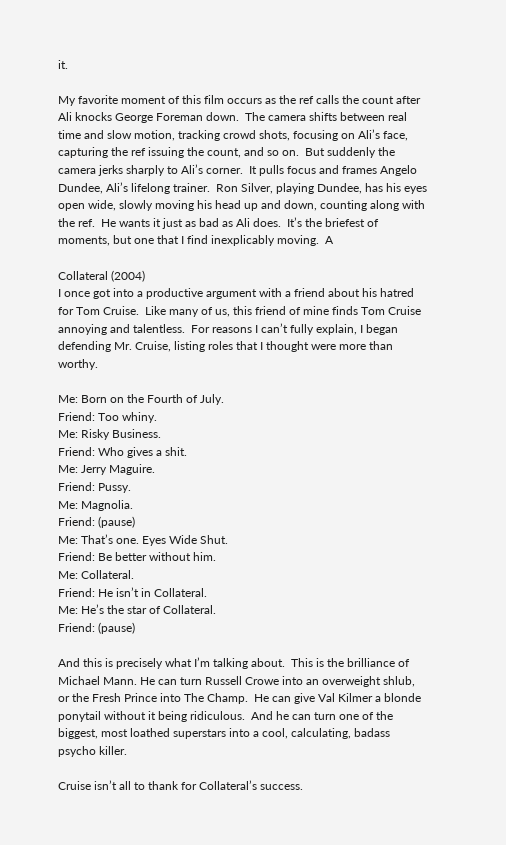it.

My favorite moment of this film occurs as the ref calls the count after Ali knocks George Foreman down.  The camera shifts between real time and slow motion, tracking crowd shots, focusing on Ali’s face, capturing the ref issuing the count, and so on.  But suddenly the camera jerks sharply to Ali’s corner.  It pulls focus and frames Angelo Dundee, Ali’s lifelong trainer.  Ron Silver, playing Dundee, has his eyes open wide, slowly moving his head up and down, counting along with the ref.  He wants it just as bad as Ali does.  It’s the briefest of moments, but one that I find inexplicably moving.  A

Collateral (2004)
I once got into a productive argument with a friend about his hatred for Tom Cruise.  Like many of us, this friend of mine finds Tom Cruise annoying and talentless.  For reasons I can’t fully explain, I began defending Mr. Cruise, listing roles that I thought were more than worthy.

Me: Born on the Fourth of July.
Friend: Too whiny.
Me: Risky Business.
Friend: Who gives a shit.
Me: Jerry Maguire.
Friend: Pussy.
Me: Magnolia.
Friend: (pause)
Me: That’s one. Eyes Wide Shut.
Friend: Be better without him.
Me: Collateral.
Friend: He isn’t in Collateral.
Me: He’s the star of Collateral.
Friend: (pause)

And this is precisely what I’m talking about.  This is the brilliance of Michael Mann. He can turn Russell Crowe into an overweight shlub, or the Fresh Prince into The Champ.  He can give Val Kilmer a blonde ponytail without it being ridiculous.  And he can turn one of the biggest, most loathed superstars into a cool, calculating, badass psycho killer.

Cruise isn’t all to thank for Collateral’s success.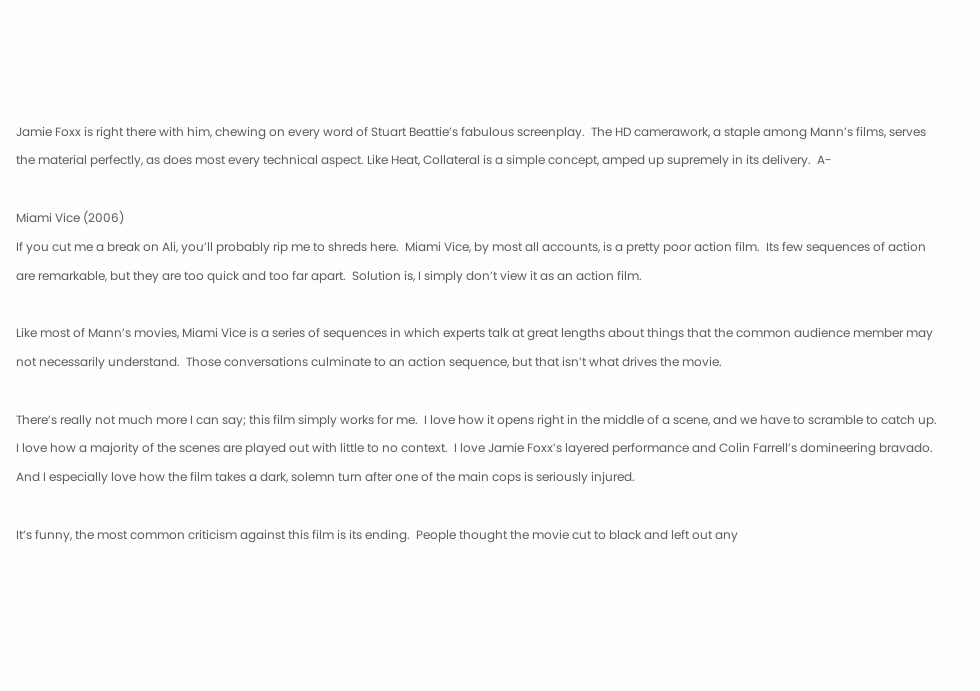Jamie Foxx is right there with him, chewing on every word of Stuart Beattie’s fabulous screenplay.  The HD camerawork, a staple among Mann’s films, serves the material perfectly, as does most every technical aspect. Like Heat, Collateral is a simple concept, amped up supremely in its delivery.  A-

Miami Vice (2006)
If you cut me a break on Ali, you’ll probably rip me to shreds here.  Miami Vice, by most all accounts, is a pretty poor action film.  Its few sequences of action are remarkable, but they are too quick and too far apart.  Solution is, I simply don’t view it as an action film.

Like most of Mann’s movies, Miami Vice is a series of sequences in which experts talk at great lengths about things that the common audience member may not necessarily understand.  Those conversations culminate to an action sequence, but that isn’t what drives the movie.

There’s really not much more I can say; this film simply works for me.  I love how it opens right in the middle of a scene, and we have to scramble to catch up.  I love how a majority of the scenes are played out with little to no context.  I love Jamie Foxx’s layered performance and Colin Farrell’s domineering bravado. And I especially love how the film takes a dark, solemn turn after one of the main cops is seriously injured.

It’s funny, the most common criticism against this film is its ending.  People thought the movie cut to black and left out any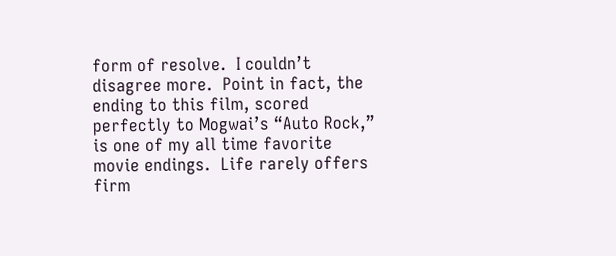form of resolve.  I couldn’t disagree more.  Point in fact, the ending to this film, scored perfectly to Mogwai’s “Auto Rock,” is one of my all time favorite movie endings.  Life rarely offers firm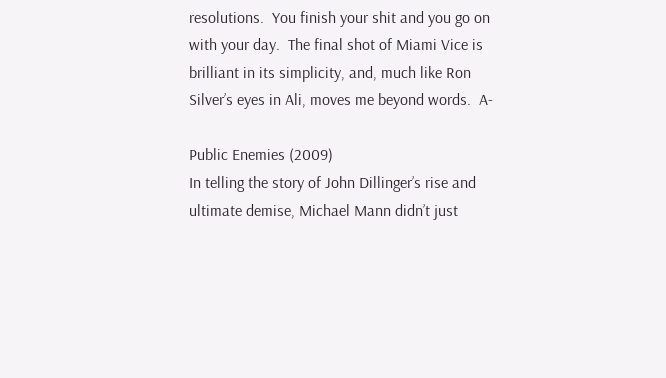resolutions.  You finish your shit and you go on with your day.  The final shot of Miami Vice is brilliant in its simplicity, and, much like Ron Silver’s eyes in Ali, moves me beyond words.  A-

Public Enemies (2009)
In telling the story of John Dillinger’s rise and ultimate demise, Michael Mann didn’t just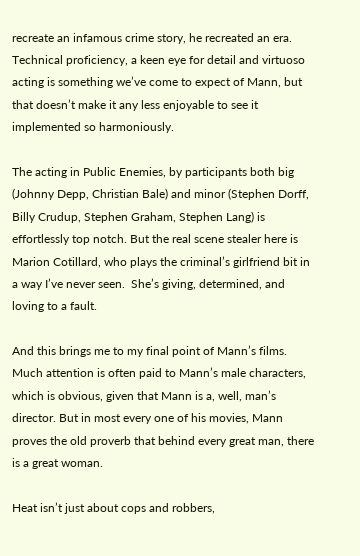recreate an infamous crime story, he recreated an era.  Technical proficiency, a keen eye for detail and virtuoso acting is something we’ve come to expect of Mann, but that doesn’t make it any less enjoyable to see it implemented so harmoniously.

The acting in Public Enemies, by participants both big (Johnny Depp, Christian Bale) and minor (Stephen Dorff, Billy Crudup, Stephen Graham, Stephen Lang) is effortlessly top notch. But the real scene stealer here is Marion Cotillard, who plays the criminal’s girlfriend bit in a way I’ve never seen.  She’s giving, determined, and loving to a fault.

And this brings me to my final point of Mann’s films.  Much attention is often paid to Mann’s male characters, which is obvious, given that Mann is a, well, man’s director. But in most every one of his movies, Mann proves the old proverb that behind every great man, there is a great woman.

Heat isn’t just about cops and robbers,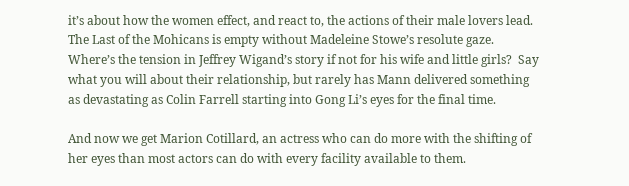it’s about how the women effect, and react to, the actions of their male lovers lead.  The Last of the Mohicans is empty without Madeleine Stowe’s resolute gaze.  Where’s the tension in Jeffrey Wigand’s story if not for his wife and little girls?  Say what you will about their relationship, but rarely has Mann delivered something as devastating as Colin Farrell starting into Gong Li’s eyes for the final time.

And now we get Marion Cotillard, an actress who can do more with the shifting of her eyes than most actors can do with every facility available to them.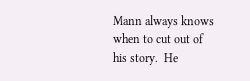Mann always knows when to cut out of his story.  He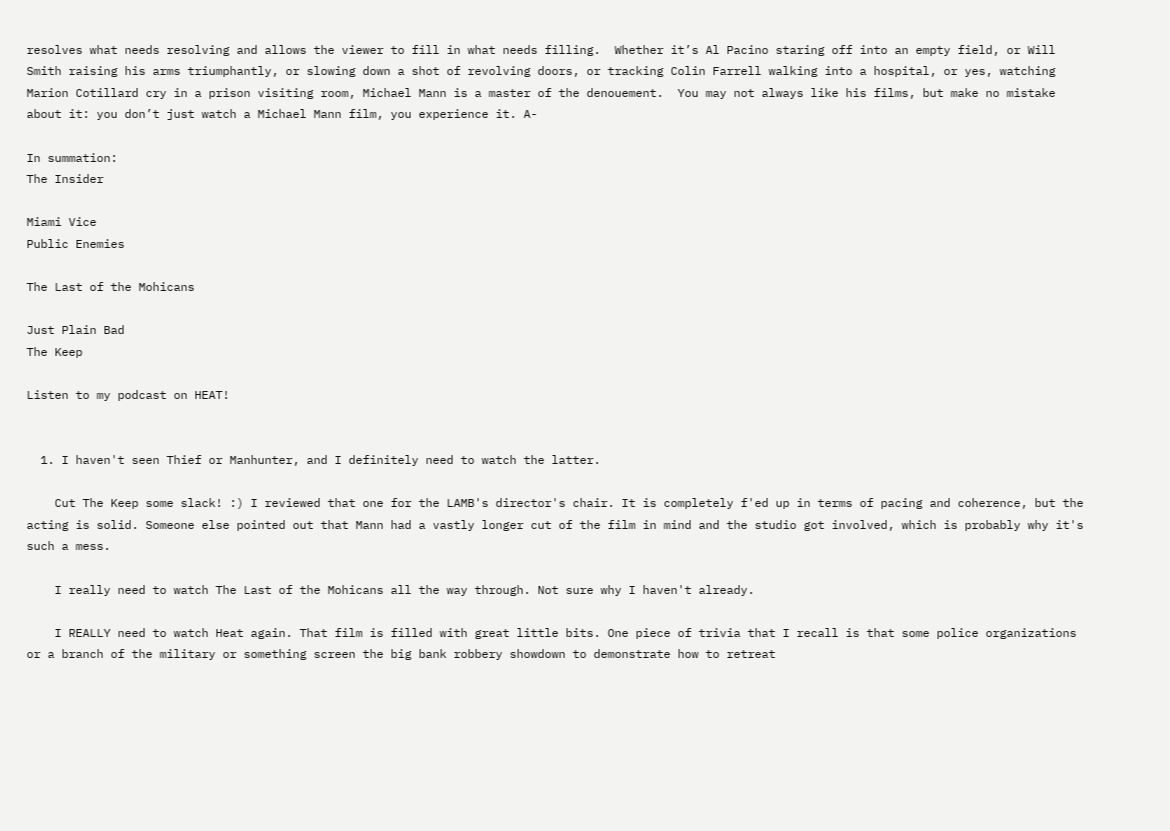resolves what needs resolving and allows the viewer to fill in what needs filling.  Whether it’s Al Pacino staring off into an empty field, or Will Smith raising his arms triumphantly, or slowing down a shot of revolving doors, or tracking Colin Farrell walking into a hospital, or yes, watching Marion Cotillard cry in a prison visiting room, Michael Mann is a master of the denouement.  You may not always like his films, but make no mistake about it: you don’t just watch a Michael Mann film, you experience it. A-

In summation:
The Insider

Miami Vice
Public Enemies

The Last of the Mohicans

Just Plain Bad
The Keep

Listen to my podcast on HEAT!


  1. I haven't seen Thief or Manhunter, and I definitely need to watch the latter.

    Cut The Keep some slack! :) I reviewed that one for the LAMB's director's chair. It is completely f'ed up in terms of pacing and coherence, but the acting is solid. Someone else pointed out that Mann had a vastly longer cut of the film in mind and the studio got involved, which is probably why it's such a mess.

    I really need to watch The Last of the Mohicans all the way through. Not sure why I haven't already.

    I REALLY need to watch Heat again. That film is filled with great little bits. One piece of trivia that I recall is that some police organizations or a branch of the military or something screen the big bank robbery showdown to demonstrate how to retreat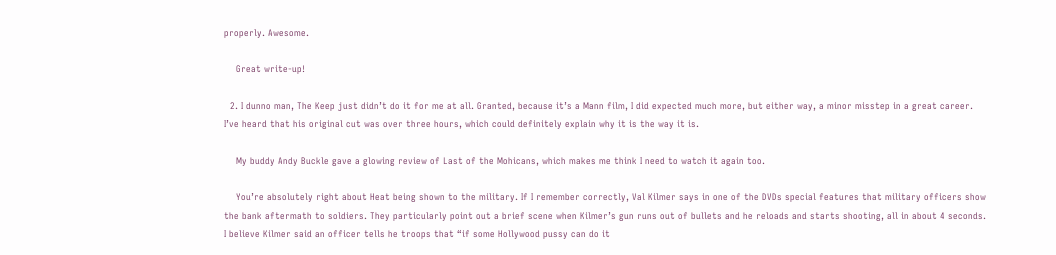properly. Awesome.

    Great write-up!

  2. I dunno man, The Keep just didn’t do it for me at all. Granted, because it’s a Mann film, I did expected much more, but either way, a minor misstep in a great career. I’ve heard that his original cut was over three hours, which could definitely explain why it is the way it is.

    My buddy Andy Buckle gave a glowing review of Last of the Mohicans, which makes me think I need to watch it again too.

    You’re absolutely right about Heat being shown to the military. If I remember correctly, Val Kilmer says in one of the DVDs special features that military officers show the bank aftermath to soldiers. They particularly point out a brief scene when Kilmer’s gun runs out of bullets and he reloads and starts shooting, all in about 4 seconds. I believe Kilmer said an officer tells he troops that “if some Hollywood pussy can do it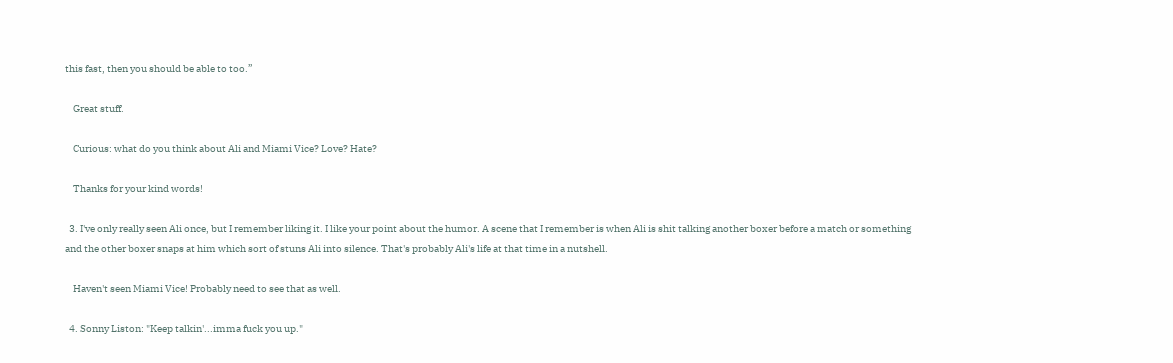this fast, then you should be able to too.”

    Great stuff.

    Curious: what do you think about Ali and Miami Vice? Love? Hate?

    Thanks for your kind words!

  3. I've only really seen Ali once, but I remember liking it. I like your point about the humor. A scene that I remember is when Ali is shit talking another boxer before a match or something and the other boxer snaps at him which sort of stuns Ali into silence. That's probably Ali's life at that time in a nutshell.

    Haven't seen Miami Vice! Probably need to see that as well.

  4. Sonny Liston: "Keep talkin'...imma fuck you up."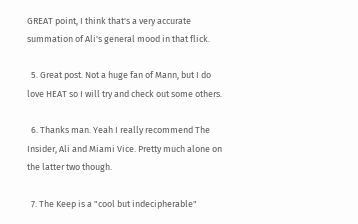GREAT point, I think that's a very accurate summation of Ali's general mood in that flick.

  5. Great post. Not a huge fan of Mann, but I do love HEAT so I will try and check out some others.

  6. Thanks man. Yeah I really recommend The Insider, Ali and Miami Vice. Pretty much alone on the latter two though.

  7. The Keep is a "cool but indecipherable"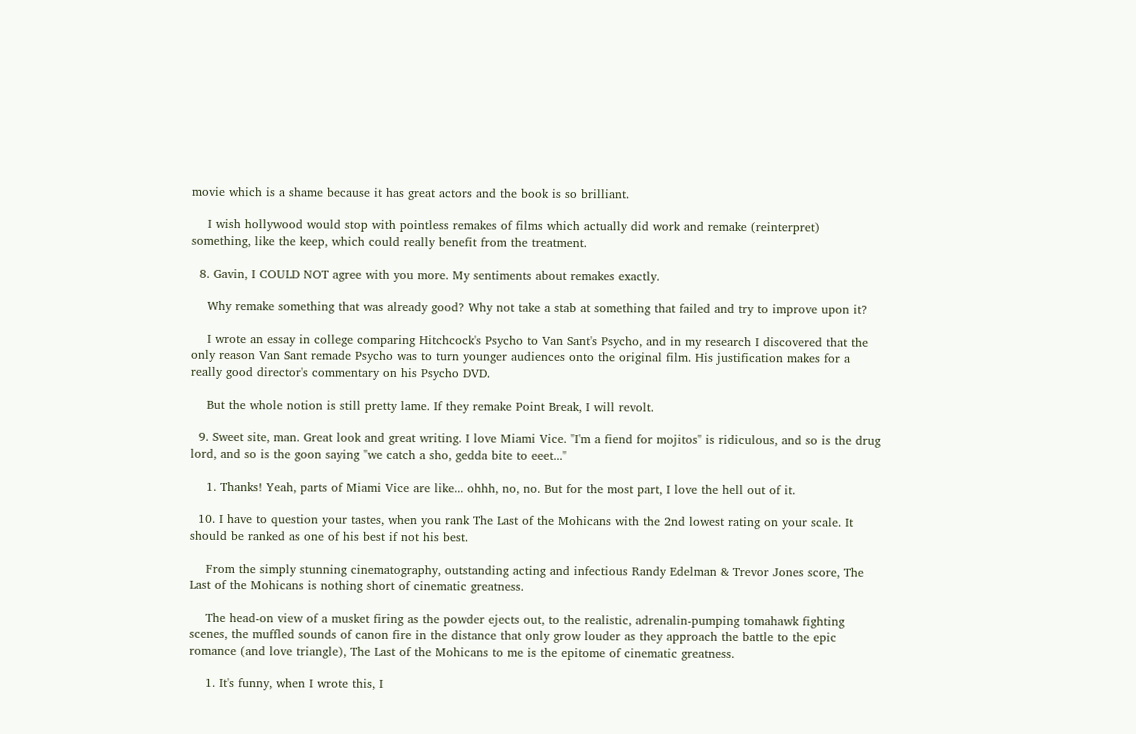movie which is a shame because it has great actors and the book is so brilliant.

    I wish hollywood would stop with pointless remakes of films which actually did work and remake (reinterpret) something, like the keep, which could really benefit from the treatment.

  8. Gavin, I COULD NOT agree with you more. My sentiments about remakes exactly.

    Why remake something that was already good? Why not take a stab at something that failed and try to improve upon it?

    I wrote an essay in college comparing Hitchcock's Psycho to Van Sant's Psycho, and in my research I discovered that the only reason Van Sant remade Psycho was to turn younger audiences onto the original film. His justification makes for a really good director's commentary on his Psycho DVD.

    But the whole notion is still pretty lame. If they remake Point Break, I will revolt.

  9. Sweet site, man. Great look and great writing. I love Miami Vice. "I'm a fiend for mojitos" is ridiculous, and so is the drug lord, and so is the goon saying "we catch a sho, gedda bite to eeet..."

    1. Thanks! Yeah, parts of Miami Vice are like... ohhh, no, no. But for the most part, I love the hell out of it.

  10. I have to question your tastes, when you rank The Last of the Mohicans with the 2nd lowest rating on your scale. It should be ranked as one of his best if not his best.

    From the simply stunning cinematography, outstanding acting and infectious Randy Edelman & Trevor Jones score, The Last of the Mohicans is nothing short of cinematic greatness.

    The head-on view of a musket firing as the powder ejects out, to the realistic, adrenalin-pumping tomahawk fighting scenes, the muffled sounds of canon fire in the distance that only grow louder as they approach the battle to the epic romance (and love triangle), The Last of the Mohicans to me is the epitome of cinematic greatness.

    1. It's funny, when I wrote this, I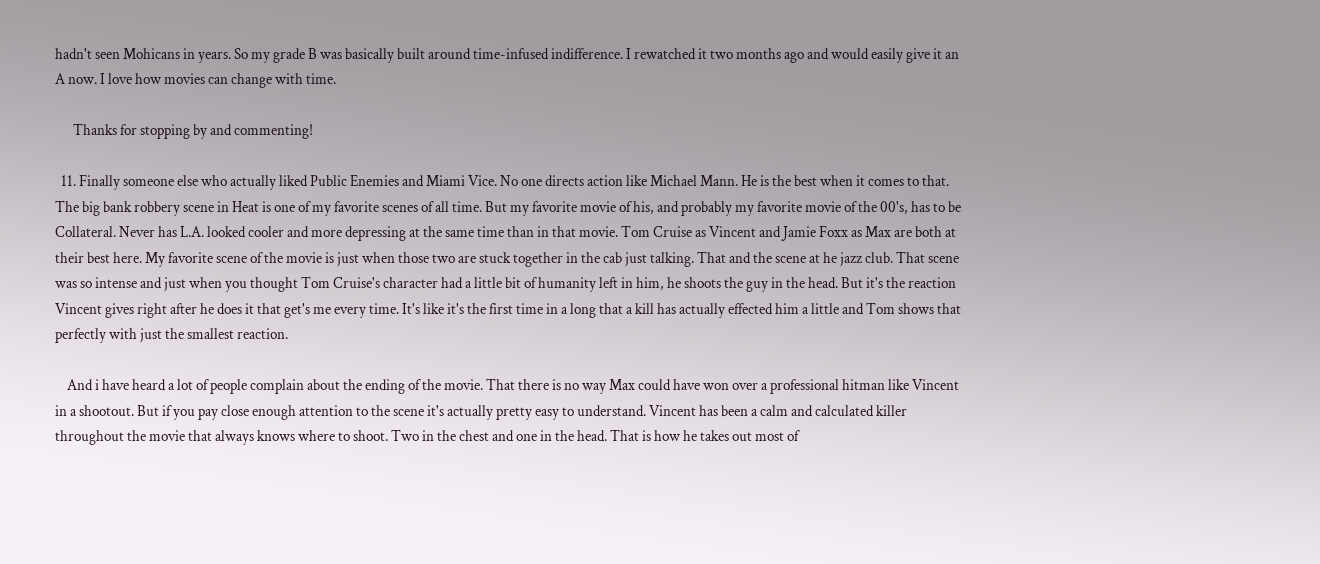hadn't seen Mohicans in years. So my grade B was basically built around time-infused indifference. I rewatched it two months ago and would easily give it an A now. I love how movies can change with time.

      Thanks for stopping by and commenting!

  11. Finally someone else who actually liked Public Enemies and Miami Vice. No one directs action like Michael Mann. He is the best when it comes to that. The big bank robbery scene in Heat is one of my favorite scenes of all time. But my favorite movie of his, and probably my favorite movie of the 00's, has to be Collateral. Never has L.A. looked cooler and more depressing at the same time than in that movie. Tom Cruise as Vincent and Jamie Foxx as Max are both at their best here. My favorite scene of the movie is just when those two are stuck together in the cab just talking. That and the scene at he jazz club. That scene was so intense and just when you thought Tom Cruise's character had a little bit of humanity left in him, he shoots the guy in the head. But it's the reaction Vincent gives right after he does it that get's me every time. It's like it's the first time in a long that a kill has actually effected him a little and Tom shows that perfectly with just the smallest reaction.

    And i have heard a lot of people complain about the ending of the movie. That there is no way Max could have won over a professional hitman like Vincent in a shootout. But if you pay close enough attention to the scene it's actually pretty easy to understand. Vincent has been a calm and calculated killer throughout the movie that always knows where to shoot. Two in the chest and one in the head. That is how he takes out most of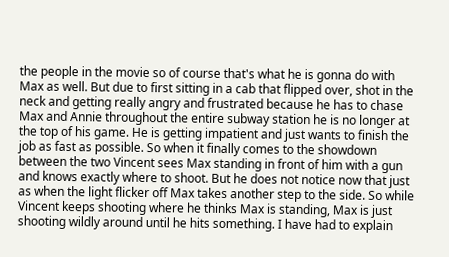the people in the movie so of course that's what he is gonna do with Max as well. But due to first sitting in a cab that flipped over, shot in the neck and getting really angry and frustrated because he has to chase Max and Annie throughout the entire subway station he is no longer at the top of his game. He is getting impatient and just wants to finish the job as fast as possible. So when it finally comes to the showdown between the two Vincent sees Max standing in front of him with a gun and knows exactly where to shoot. But he does not notice now that just as when the light flicker off Max takes another step to the side. So while Vincent keeps shooting where he thinks Max is standing, Max is just shooting wildly around until he hits something. I have had to explain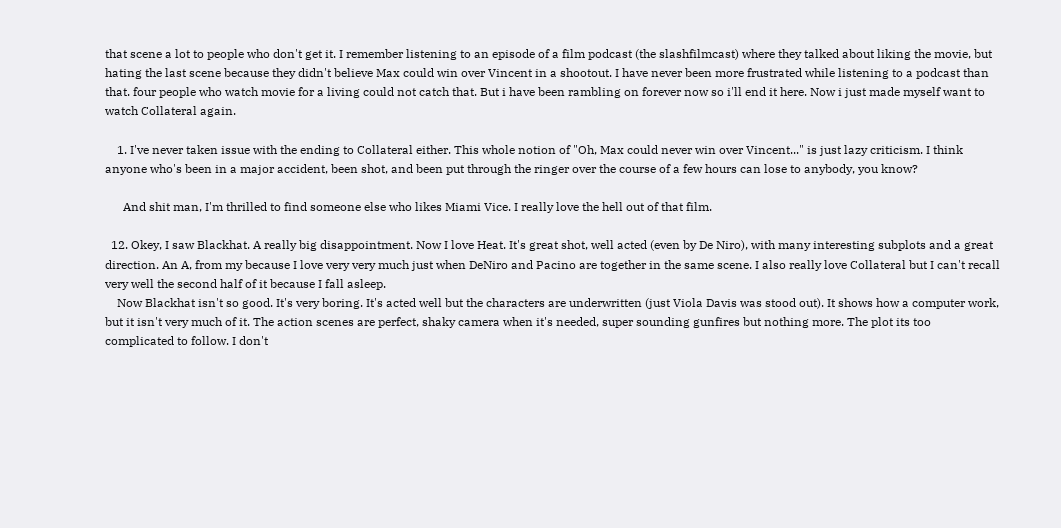that scene a lot to people who don't get it. I remember listening to an episode of a film podcast (the slashfilmcast) where they talked about liking the movie, but hating the last scene because they didn't believe Max could win over Vincent in a shootout. I have never been more frustrated while listening to a podcast than that. four people who watch movie for a living could not catch that. But i have been rambling on forever now so i'll end it here. Now i just made myself want to watch Collateral again.

    1. I've never taken issue with the ending to Collateral either. This whole notion of "Oh, Max could never win over Vincent..." is just lazy criticism. I think anyone who's been in a major accident, been shot, and been put through the ringer over the course of a few hours can lose to anybody, you know?

      And shit man, I'm thrilled to find someone else who likes Miami Vice. I really love the hell out of that film.

  12. Okey, I saw Blackhat. A really big disappointment. Now I love Heat. It's great shot, well acted (even by De Niro), with many interesting subplots and a great direction. An A, from my because I love very very much just when DeNiro and Pacino are together in the same scene. I also really love Collateral but I can't recall very well the second half of it because I fall asleep.
    Now Blackhat isn't so good. It's very boring. It's acted well but the characters are underwritten (just Viola Davis was stood out). It shows how a computer work, but it isn't very much of it. The action scenes are perfect, shaky camera when it's needed, super sounding gunfires but nothing more. The plot its too complicated to follow. I don't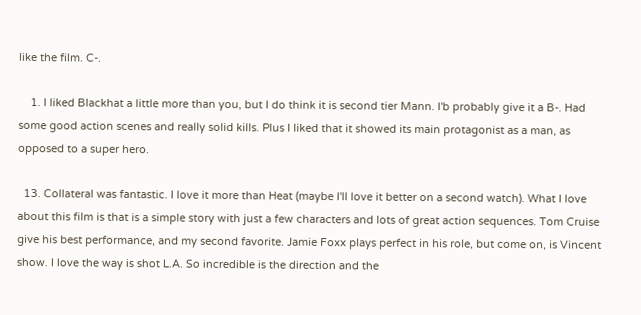like the film. C-.

    1. I liked Blackhat a little more than you, but I do think it is second tier Mann. I'b probably give it a B-. Had some good action scenes and really solid kills. Plus I liked that it showed its main protagonist as a man, as opposed to a super hero.

  13. Collateral was fantastic. I love it more than Heat (maybe I'll love it better on a second watch). What I love about this film is that is a simple story with just a few characters and lots of great action sequences. Tom Cruise give his best performance, and my second favorite. Jamie Foxx plays perfect in his role, but come on, is Vincent show. I love the way is shot L.A. So incredible is the direction and the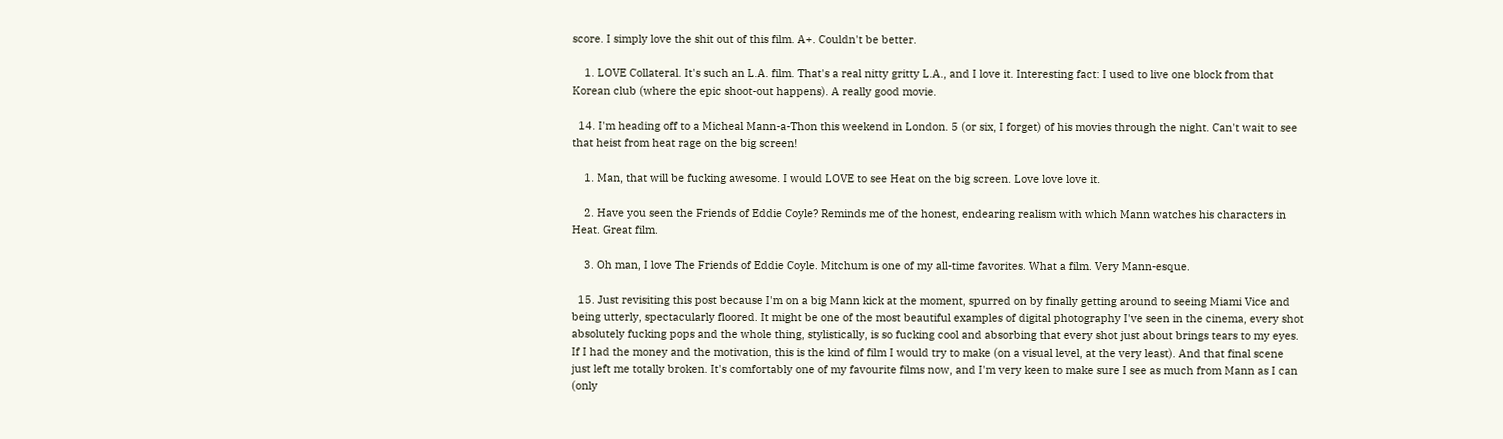score. I simply love the shit out of this film. A+. Couldn't be better.

    1. LOVE Collateral. It's such an L.A. film. That's a real nitty gritty L.A., and I love it. Interesting fact: I used to live one block from that Korean club (where the epic shoot-out happens). A really good movie.

  14. I'm heading off to a Micheal Mann-a-Thon this weekend in London. 5 (or six, I forget) of his movies through the night. Can't wait to see that heist from heat rage on the big screen!

    1. Man, that will be fucking awesome. I would LOVE to see Heat on the big screen. Love love love it.

    2. Have you seen the Friends of Eddie Coyle? Reminds me of the honest, endearing realism with which Mann watches his characters in Heat. Great film.

    3. Oh man, I love The Friends of Eddie Coyle. Mitchum is one of my all-time favorites. What a film. Very Mann-esque.

  15. Just revisiting this post because I'm on a big Mann kick at the moment, spurred on by finally getting around to seeing Miami Vice and being utterly, spectacularly floored. It might be one of the most beautiful examples of digital photography I've seen in the cinema, every shot absolutely fucking pops and the whole thing, stylistically, is so fucking cool and absorbing that every shot just about brings tears to my eyes. If I had the money and the motivation, this is the kind of film I would try to make (on a visual level, at the very least). And that final scene just left me totally broken. It's comfortably one of my favourite films now, and I'm very keen to make sure I see as much from Mann as I can (only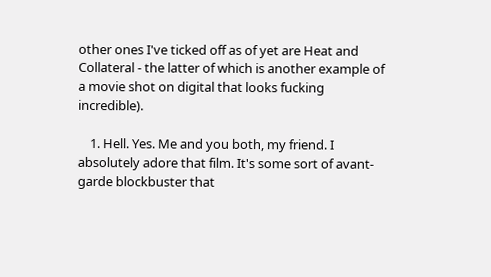other ones I've ticked off as of yet are Heat and Collateral - the latter of which is another example of a movie shot on digital that looks fucking incredible).

    1. Hell. Yes. Me and you both, my friend. I absolutely adore that film. It's some sort of avant-garde blockbuster that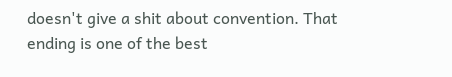doesn't give a shit about convention. That ending is one of the best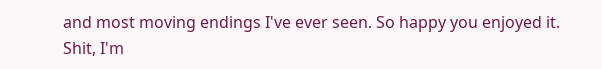and most moving endings I've ever seen. So happy you enjoyed it. Shit, I'm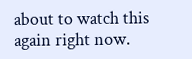about to watch this again right now.